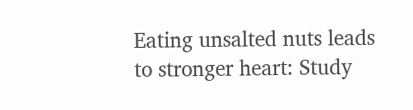Eating unsalted nuts leads to stronger heart: Study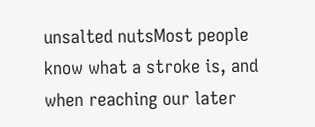unsalted nutsMost people know what a stroke is, and when reaching our later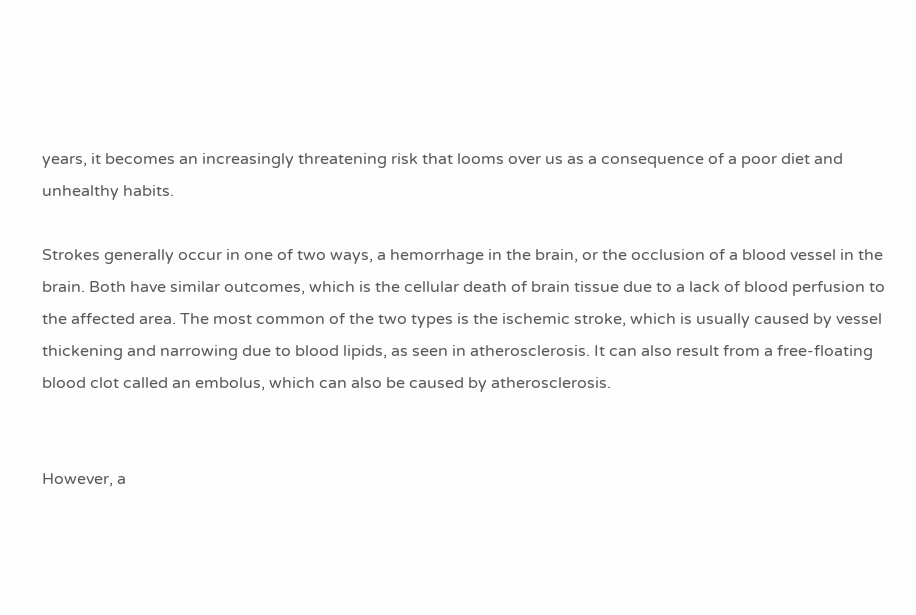years, it becomes an increasingly threatening risk that looms over us as a consequence of a poor diet and unhealthy habits.

Strokes generally occur in one of two ways, a hemorrhage in the brain, or the occlusion of a blood vessel in the brain. Both have similar outcomes, which is the cellular death of brain tissue due to a lack of blood perfusion to the affected area. The most common of the two types is the ischemic stroke, which is usually caused by vessel thickening and narrowing due to blood lipids, as seen in atherosclerosis. It can also result from a free-floating blood clot called an embolus, which can also be caused by atherosclerosis.


However, a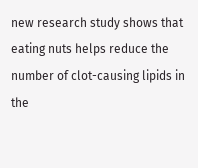new research study shows that eating nuts helps reduce the number of clot-causing lipids in the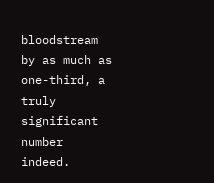bloodstream by as much as one-third, a truly significant number indeed.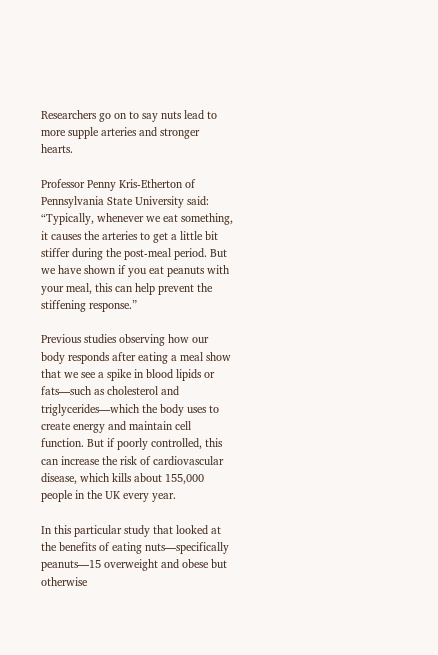Researchers go on to say nuts lead to more supple arteries and stronger hearts.

Professor Penny Kris-Etherton of Pennsylvania State University said: “Typically, whenever we eat something, it causes the arteries to get a little bit stiffer during the post-meal period. But we have shown if you eat peanuts with your meal, this can help prevent the stiffening response.”

Previous studies observing how our body responds after eating a meal show that we see a spike in blood lipids or fats—such as cholesterol and triglycerides—which the body uses to create energy and maintain cell function. But if poorly controlled, this can increase the risk of cardiovascular disease, which kills about 155,000 people in the UK every year.

In this particular study that looked at the benefits of eating nuts—specifically peanuts—15 overweight and obese but otherwise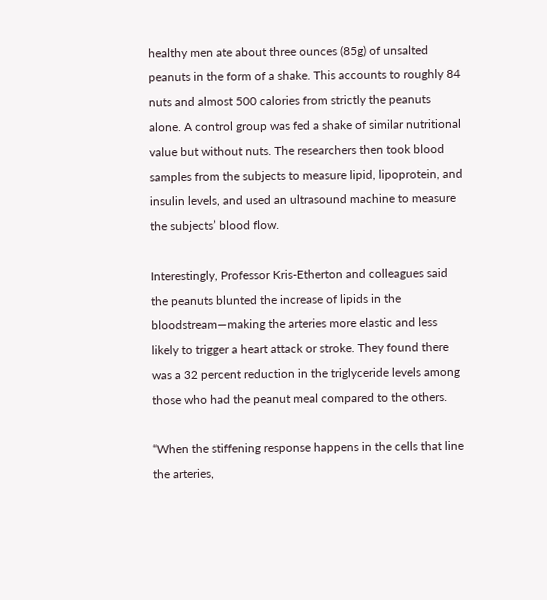healthy men ate about three ounces (85g) of unsalted peanuts in the form of a shake. This accounts to roughly 84 nuts and almost 500 calories from strictly the peanuts alone. A control group was fed a shake of similar nutritional value but without nuts. The researchers then took blood samples from the subjects to measure lipid, lipoprotein, and insulin levels, and used an ultrasound machine to measure the subjects’ blood flow.

Interestingly, Professor Kris-Etherton and colleagues said the peanuts blunted the increase of lipids in the bloodstream—making the arteries more elastic and less likely to trigger a heart attack or stroke. They found there was a 32 percent reduction in the triglyceride levels among those who had the peanut meal compared to the others.

“When the stiffening response happens in the cells that line the arteries,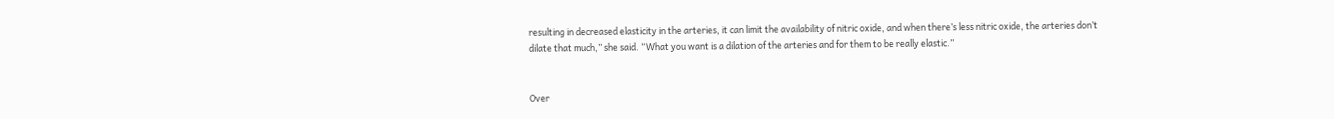resulting in decreased elasticity in the arteries, it can limit the availability of nitric oxide, and when there’s less nitric oxide, the arteries don’t dilate that much,” she said. “What you want is a dilation of the arteries and for them to be really elastic.”


Over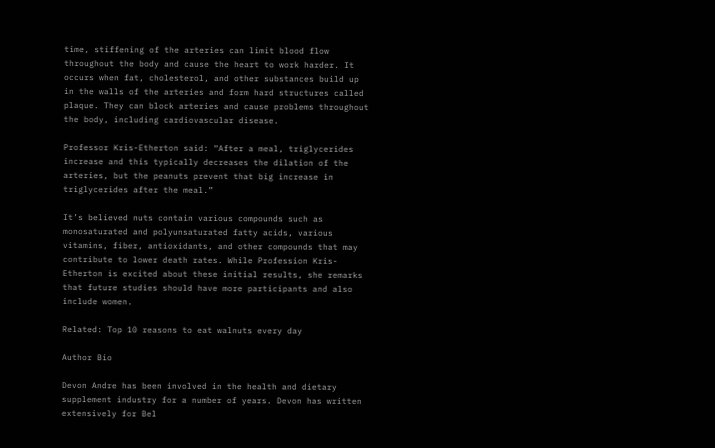time, stiffening of the arteries can limit blood flow throughout the body and cause the heart to work harder. It occurs when fat, cholesterol, and other substances build up in the walls of the arteries and form hard structures called plaque. They can block arteries and cause problems throughout the body, including cardiovascular disease.

Professor Kris-Etherton said: “After a meal, triglycerides increase and this typically decreases the dilation of the arteries, but the peanuts prevent that big increase in triglycerides after the meal.”

It’s believed nuts contain various compounds such as monosaturated and polyunsaturated fatty acids, various vitamins, fiber, antioxidants, and other compounds that may contribute to lower death rates. While Profession Kris-Etherton is excited about these initial results, she remarks that future studies should have more participants and also include women.

Related: Top 10 reasons to eat walnuts every day

Author Bio

Devon Andre has been involved in the health and dietary supplement industry for a number of years. Devon has written extensively for Bel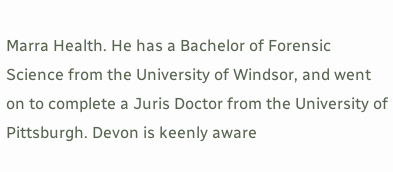Marra Health. He has a Bachelor of Forensic Science from the University of Windsor, and went on to complete a Juris Doctor from the University of Pittsburgh. Devon is keenly aware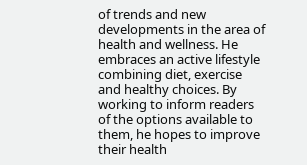of trends and new developments in the area of health and wellness. He embraces an active lifestyle combining diet, exercise and healthy choices. By working to inform readers of the options available to them, he hopes to improve their health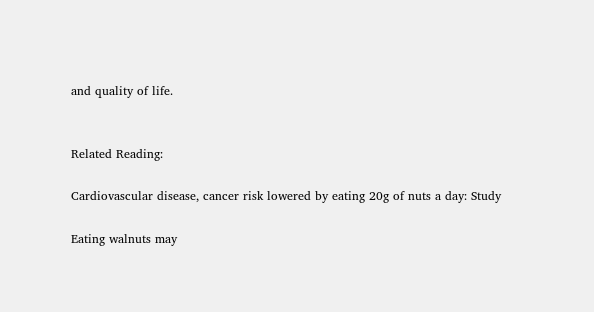and quality of life.


Related Reading:

Cardiovascular disease, cancer risk lowered by eating 20g of nuts a day: Study

Eating walnuts may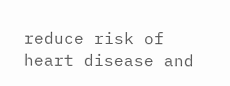reduce risk of heart disease and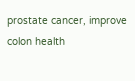prostate cancer, improve colon health